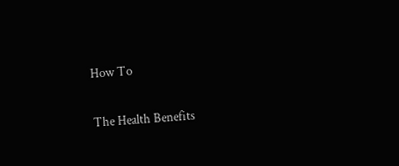How To

The Health Benefits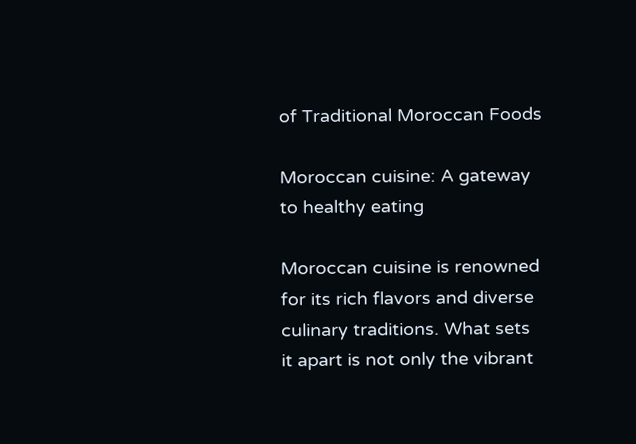of Traditional Moroccan Foods

Moroccan cuisine: A gateway to healthy eating

Moroccan cuisine is renowned for its rich flavors and diverse culinary traditions. What sets it apart is not only the vibrant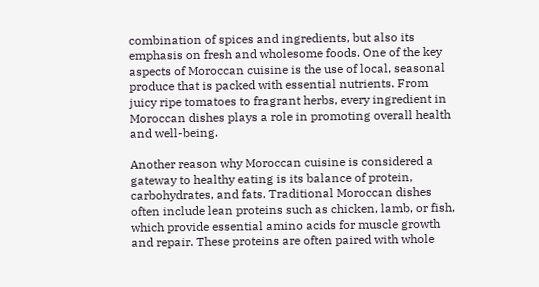combination of spices and ingredients, but also its emphasis on fresh and wholesome foods. One of the key aspects of Moroccan cuisine is the use of local, seasonal produce that is packed with essential nutrients. From juicy ripe tomatoes to fragrant herbs, every ingredient in Moroccan dishes plays a role in promoting overall health and well-being.

Another reason why Moroccan cuisine is considered a gateway to healthy eating is its balance of protein, carbohydrates, and fats. Traditional Moroccan dishes often include lean proteins such as chicken, lamb, or fish, which provide essential amino acids for muscle growth and repair. These proteins are often paired with whole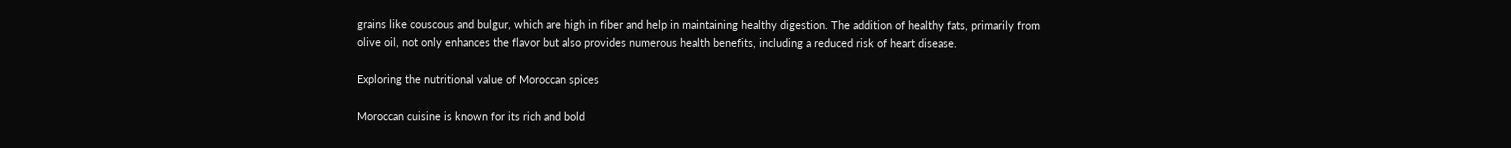grains like couscous and bulgur, which are high in fiber and help in maintaining healthy digestion. The addition of healthy fats, primarily from olive oil, not only enhances the flavor but also provides numerous health benefits, including a reduced risk of heart disease.

Exploring the nutritional value of Moroccan spices

Moroccan cuisine is known for its rich and bold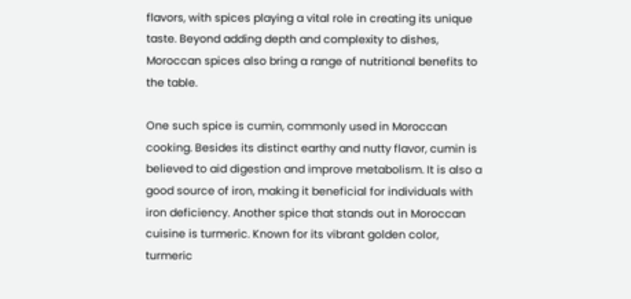flavors, with spices playing a vital role in creating its unique taste. Beyond adding depth and complexity to dishes, Moroccan spices also bring a range of nutritional benefits to the table.

One such spice is cumin, commonly used in Moroccan cooking. Besides its distinct earthy and nutty flavor, cumin is believed to aid digestion and improve metabolism. It is also a good source of iron, making it beneficial for individuals with iron deficiency. Another spice that stands out in Moroccan cuisine is turmeric. Known for its vibrant golden color, turmeric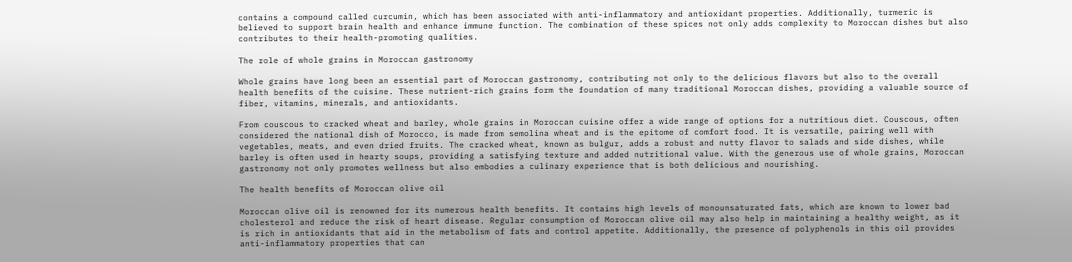contains a compound called curcumin, which has been associated with anti-inflammatory and antioxidant properties. Additionally, turmeric is believed to support brain health and enhance immune function. The combination of these spices not only adds complexity to Moroccan dishes but also contributes to their health-promoting qualities.

The role of whole grains in Moroccan gastronomy

Whole grains have long been an essential part of Moroccan gastronomy, contributing not only to the delicious flavors but also to the overall health benefits of the cuisine. These nutrient-rich grains form the foundation of many traditional Moroccan dishes, providing a valuable source of fiber, vitamins, minerals, and antioxidants.

From couscous to cracked wheat and barley, whole grains in Moroccan cuisine offer a wide range of options for a nutritious diet. Couscous, often considered the national dish of Morocco, is made from semolina wheat and is the epitome of comfort food. It is versatile, pairing well with vegetables, meats, and even dried fruits. The cracked wheat, known as bulgur, adds a robust and nutty flavor to salads and side dishes, while barley is often used in hearty soups, providing a satisfying texture and added nutritional value. With the generous use of whole grains, Moroccan gastronomy not only promotes wellness but also embodies a culinary experience that is both delicious and nourishing.

The health benefits of Moroccan olive oil

Moroccan olive oil is renowned for its numerous health benefits. It contains high levels of monounsaturated fats, which are known to lower bad cholesterol and reduce the risk of heart disease. Regular consumption of Moroccan olive oil may also help in maintaining a healthy weight, as it is rich in antioxidants that aid in the metabolism of fats and control appetite. Additionally, the presence of polyphenols in this oil provides anti-inflammatory properties that can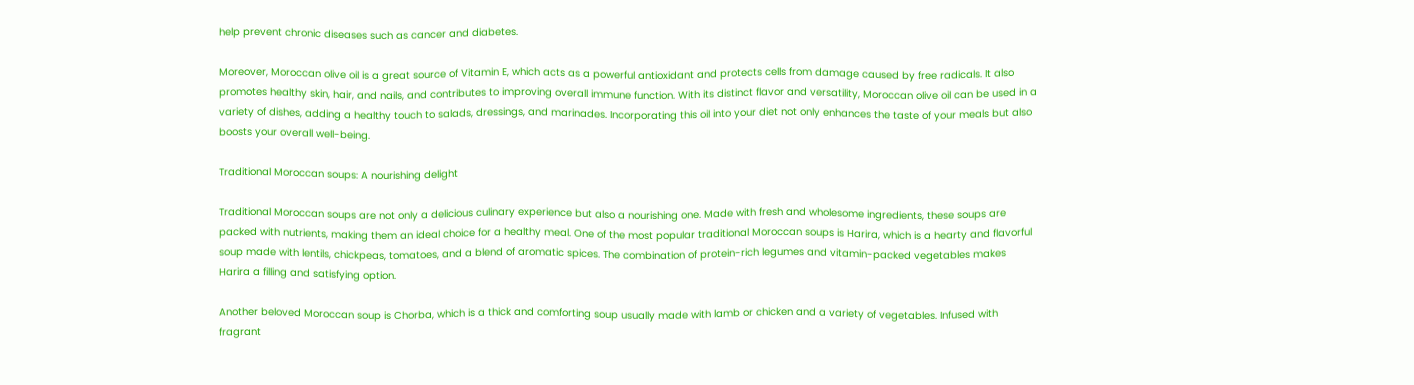help prevent chronic diseases such as cancer and diabetes.

Moreover, Moroccan olive oil is a great source of Vitamin E, which acts as a powerful antioxidant and protects cells from damage caused by free radicals. It also promotes healthy skin, hair, and nails, and contributes to improving overall immune function. With its distinct flavor and versatility, Moroccan olive oil can be used in a variety of dishes, adding a healthy touch to salads, dressings, and marinades. Incorporating this oil into your diet not only enhances the taste of your meals but also boosts your overall well-being.

Traditional Moroccan soups: A nourishing delight

Traditional Moroccan soups are not only a delicious culinary experience but also a nourishing one. Made with fresh and wholesome ingredients, these soups are packed with nutrients, making them an ideal choice for a healthy meal. One of the most popular traditional Moroccan soups is Harira, which is a hearty and flavorful soup made with lentils, chickpeas, tomatoes, and a blend of aromatic spices. The combination of protein-rich legumes and vitamin-packed vegetables makes Harira a filling and satisfying option.

Another beloved Moroccan soup is Chorba, which is a thick and comforting soup usually made with lamb or chicken and a variety of vegetables. Infused with fragrant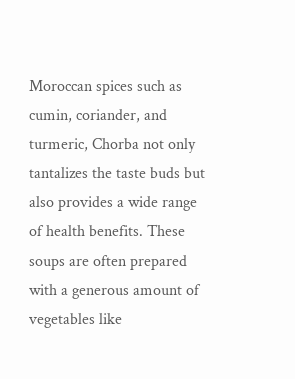Moroccan spices such as cumin, coriander, and turmeric, Chorba not only tantalizes the taste buds but also provides a wide range of health benefits. These soups are often prepared with a generous amount of vegetables like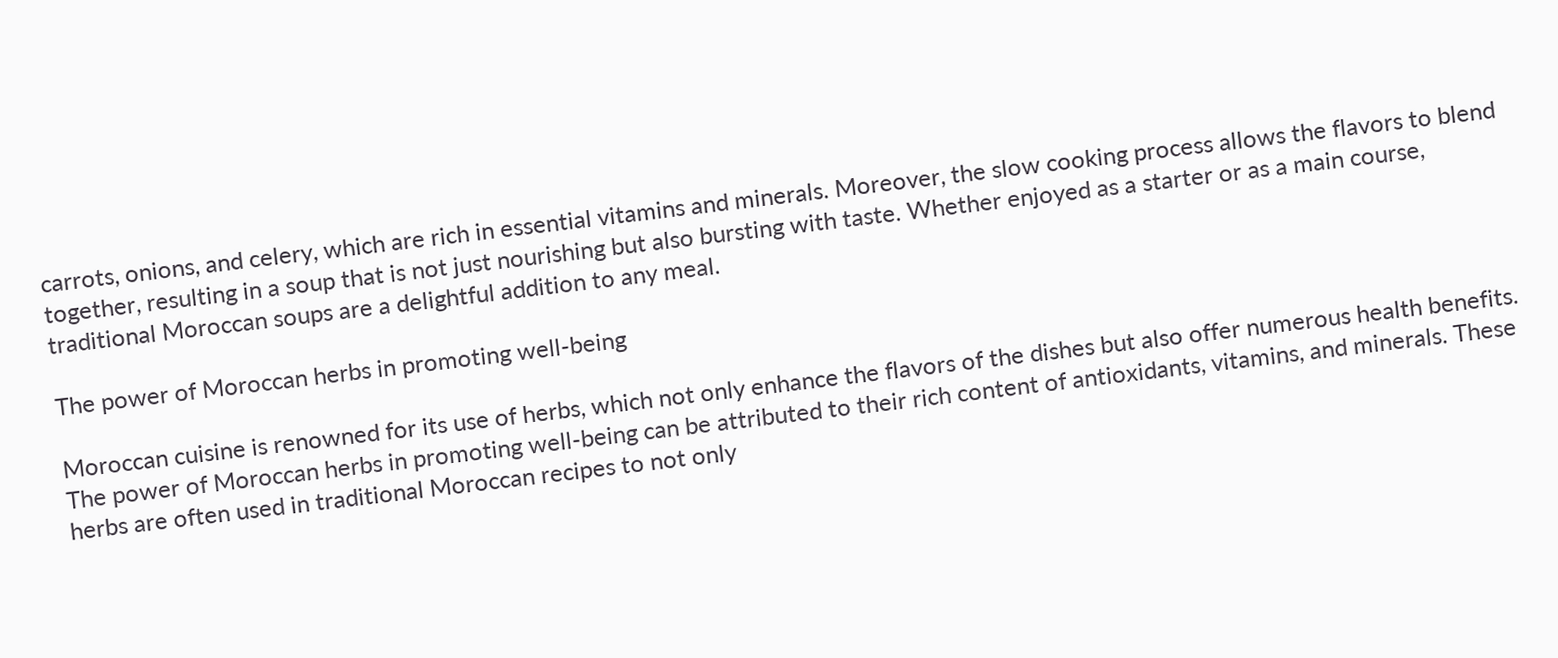carrots, onions, and celery, which are rich in essential vitamins and minerals. Moreover, the slow cooking process allows the flavors to blend together, resulting in a soup that is not just nourishing but also bursting with taste. Whether enjoyed as a starter or as a main course, traditional Moroccan soups are a delightful addition to any meal.

The power of Moroccan herbs in promoting well-being

Moroccan cuisine is renowned for its use of herbs, which not only enhance the flavors of the dishes but also offer numerous health benefits. The power of Moroccan herbs in promoting well-being can be attributed to their rich content of antioxidants, vitamins, and minerals. These herbs are often used in traditional Moroccan recipes to not only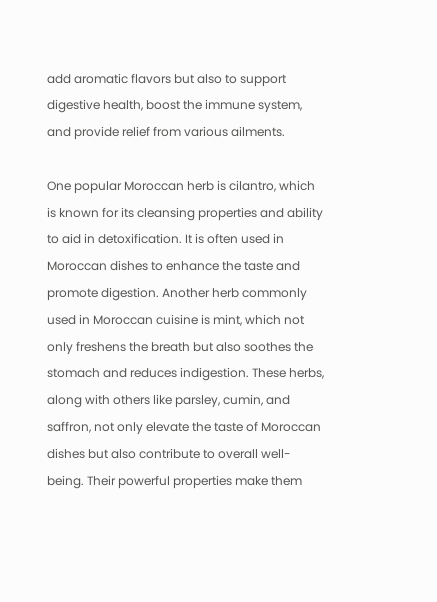add aromatic flavors but also to support digestive health, boost the immune system, and provide relief from various ailments.

One popular Moroccan herb is cilantro, which is known for its cleansing properties and ability to aid in detoxification. It is often used in Moroccan dishes to enhance the taste and promote digestion. Another herb commonly used in Moroccan cuisine is mint, which not only freshens the breath but also soothes the stomach and reduces indigestion. These herbs, along with others like parsley, cumin, and saffron, not only elevate the taste of Moroccan dishes but also contribute to overall well-being. Their powerful properties make them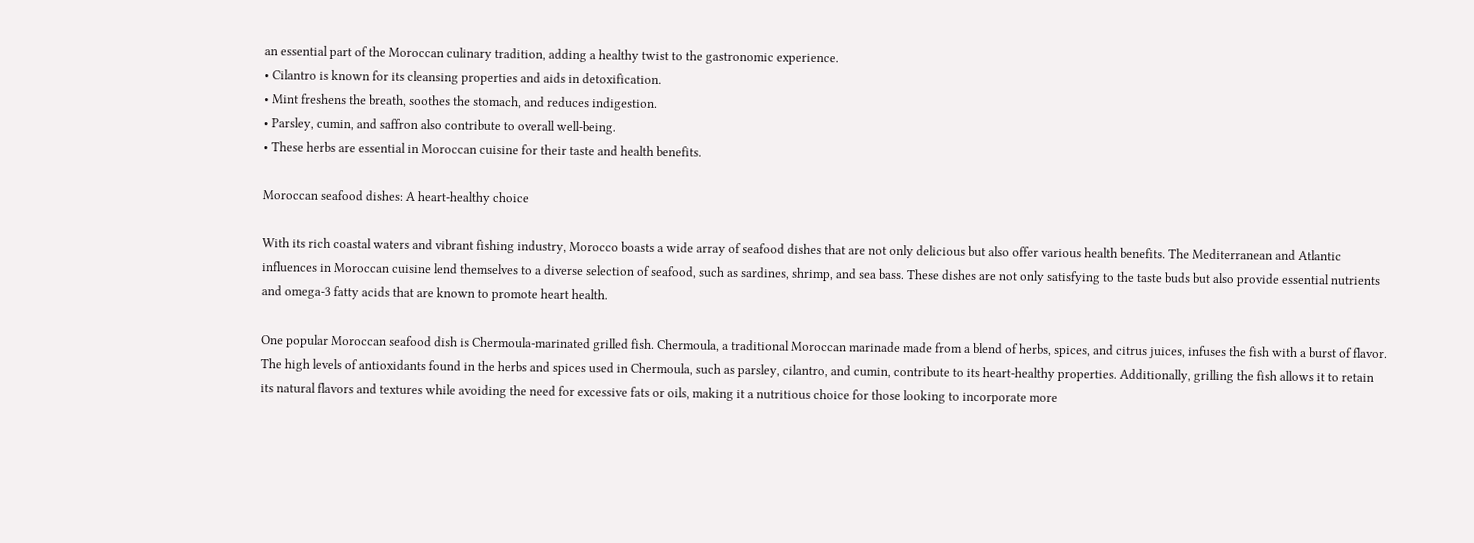an essential part of the Moroccan culinary tradition, adding a healthy twist to the gastronomic experience.
• Cilantro is known for its cleansing properties and aids in detoxification.
• Mint freshens the breath, soothes the stomach, and reduces indigestion.
• Parsley, cumin, and saffron also contribute to overall well-being.
• These herbs are essential in Moroccan cuisine for their taste and health benefits.

Moroccan seafood dishes: A heart-healthy choice

With its rich coastal waters and vibrant fishing industry, Morocco boasts a wide array of seafood dishes that are not only delicious but also offer various health benefits. The Mediterranean and Atlantic influences in Moroccan cuisine lend themselves to a diverse selection of seafood, such as sardines, shrimp, and sea bass. These dishes are not only satisfying to the taste buds but also provide essential nutrients and omega-3 fatty acids that are known to promote heart health.

One popular Moroccan seafood dish is Chermoula-marinated grilled fish. Chermoula, a traditional Moroccan marinade made from a blend of herbs, spices, and citrus juices, infuses the fish with a burst of flavor. The high levels of antioxidants found in the herbs and spices used in Chermoula, such as parsley, cilantro, and cumin, contribute to its heart-healthy properties. Additionally, grilling the fish allows it to retain its natural flavors and textures while avoiding the need for excessive fats or oils, making it a nutritious choice for those looking to incorporate more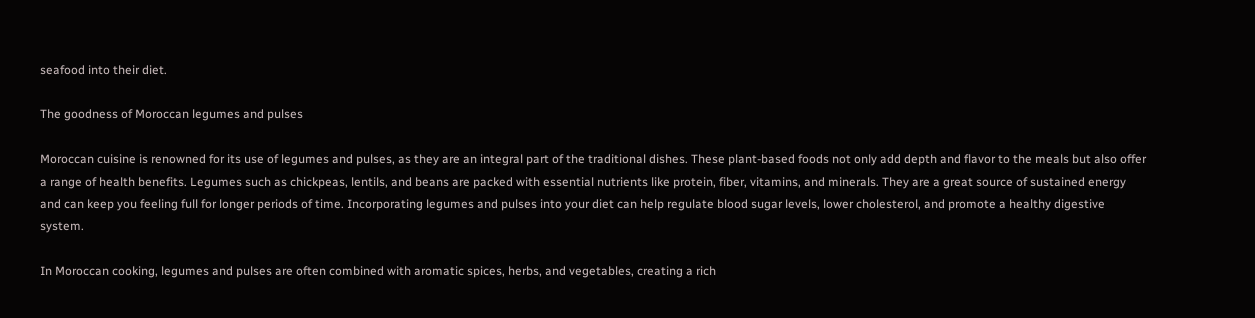seafood into their diet.

The goodness of Moroccan legumes and pulses

Moroccan cuisine is renowned for its use of legumes and pulses, as they are an integral part of the traditional dishes. These plant-based foods not only add depth and flavor to the meals but also offer a range of health benefits. Legumes such as chickpeas, lentils, and beans are packed with essential nutrients like protein, fiber, vitamins, and minerals. They are a great source of sustained energy and can keep you feeling full for longer periods of time. Incorporating legumes and pulses into your diet can help regulate blood sugar levels, lower cholesterol, and promote a healthy digestive system.

In Moroccan cooking, legumes and pulses are often combined with aromatic spices, herbs, and vegetables, creating a rich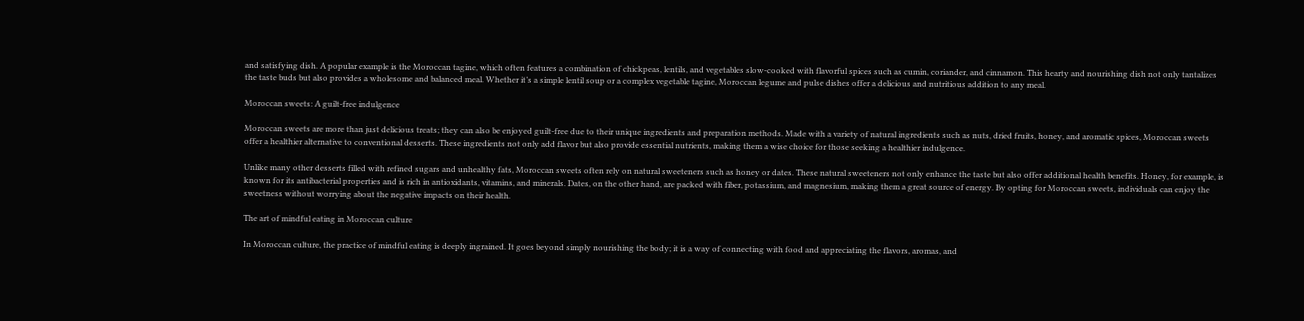and satisfying dish. A popular example is the Moroccan tagine, which often features a combination of chickpeas, lentils, and vegetables slow-cooked with flavorful spices such as cumin, coriander, and cinnamon. This hearty and nourishing dish not only tantalizes the taste buds but also provides a wholesome and balanced meal. Whether it’s a simple lentil soup or a complex vegetable tagine, Moroccan legume and pulse dishes offer a delicious and nutritious addition to any meal.

Moroccan sweets: A guilt-free indulgence

Moroccan sweets are more than just delicious treats; they can also be enjoyed guilt-free due to their unique ingredients and preparation methods. Made with a variety of natural ingredients such as nuts, dried fruits, honey, and aromatic spices, Moroccan sweets offer a healthier alternative to conventional desserts. These ingredients not only add flavor but also provide essential nutrients, making them a wise choice for those seeking a healthier indulgence.

Unlike many other desserts filled with refined sugars and unhealthy fats, Moroccan sweets often rely on natural sweeteners such as honey or dates. These natural sweeteners not only enhance the taste but also offer additional health benefits. Honey, for example, is known for its antibacterial properties and is rich in antioxidants, vitamins, and minerals. Dates, on the other hand, are packed with fiber, potassium, and magnesium, making them a great source of energy. By opting for Moroccan sweets, individuals can enjoy the sweetness without worrying about the negative impacts on their health.

The art of mindful eating in Moroccan culture

In Moroccan culture, the practice of mindful eating is deeply ingrained. It goes beyond simply nourishing the body; it is a way of connecting with food and appreciating the flavors, aromas, and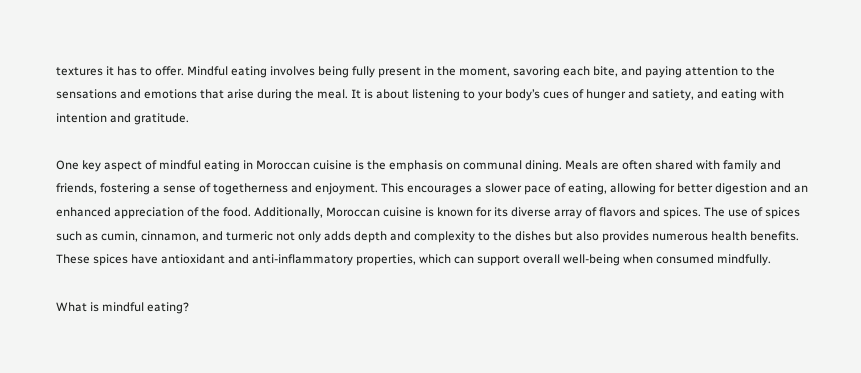textures it has to offer. Mindful eating involves being fully present in the moment, savoring each bite, and paying attention to the sensations and emotions that arise during the meal. It is about listening to your body’s cues of hunger and satiety, and eating with intention and gratitude.

One key aspect of mindful eating in Moroccan cuisine is the emphasis on communal dining. Meals are often shared with family and friends, fostering a sense of togetherness and enjoyment. This encourages a slower pace of eating, allowing for better digestion and an enhanced appreciation of the food. Additionally, Moroccan cuisine is known for its diverse array of flavors and spices. The use of spices such as cumin, cinnamon, and turmeric not only adds depth and complexity to the dishes but also provides numerous health benefits. These spices have antioxidant and anti-inflammatory properties, which can support overall well-being when consumed mindfully.

What is mindful eating?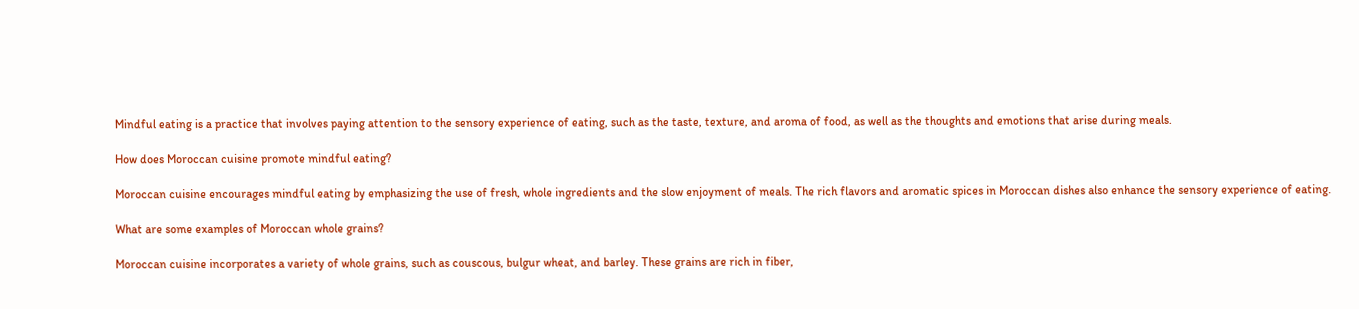Mindful eating is a practice that involves paying attention to the sensory experience of eating, such as the taste, texture, and aroma of food, as well as the thoughts and emotions that arise during meals.

How does Moroccan cuisine promote mindful eating?

Moroccan cuisine encourages mindful eating by emphasizing the use of fresh, whole ingredients and the slow enjoyment of meals. The rich flavors and aromatic spices in Moroccan dishes also enhance the sensory experience of eating.

What are some examples of Moroccan whole grains?

Moroccan cuisine incorporates a variety of whole grains, such as couscous, bulgur wheat, and barley. These grains are rich in fiber,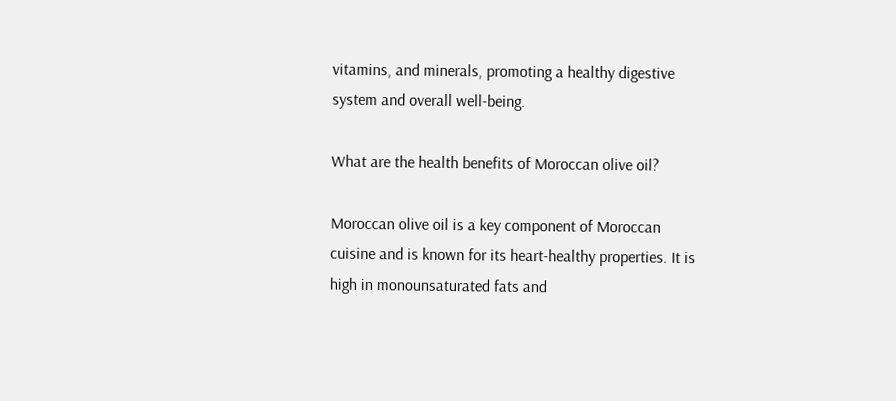vitamins, and minerals, promoting a healthy digestive system and overall well-being.

What are the health benefits of Moroccan olive oil?

Moroccan olive oil is a key component of Moroccan cuisine and is known for its heart-healthy properties. It is high in monounsaturated fats and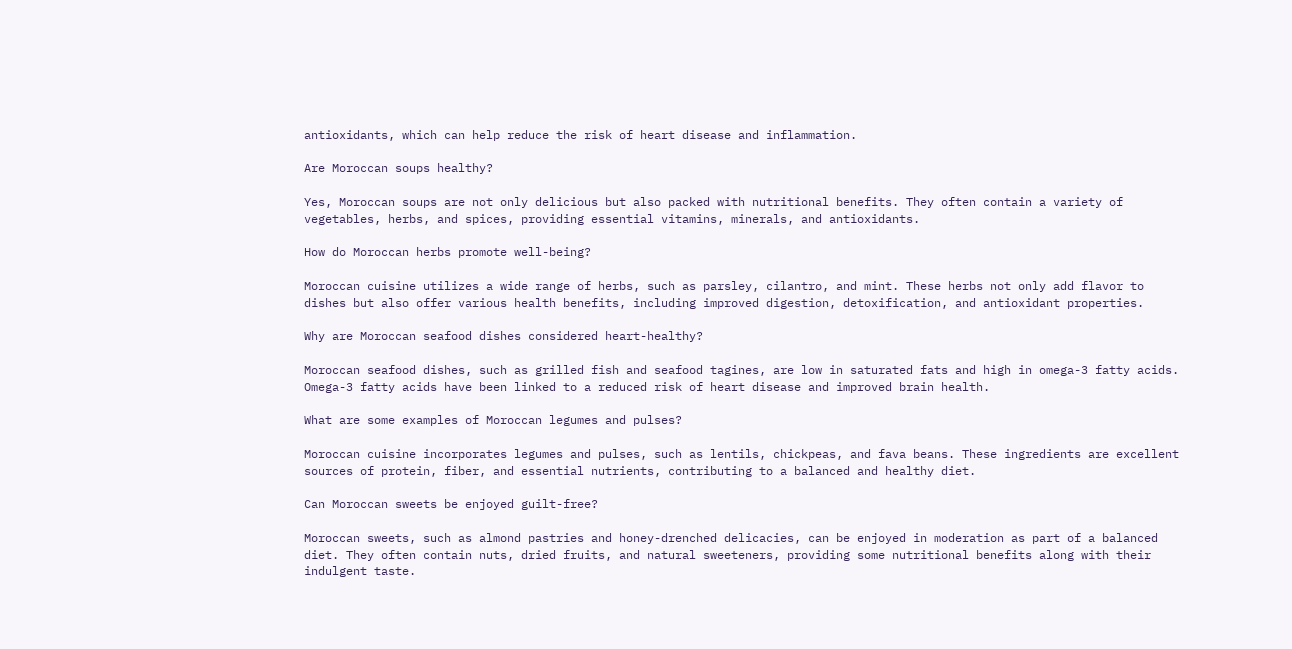antioxidants, which can help reduce the risk of heart disease and inflammation.

Are Moroccan soups healthy?

Yes, Moroccan soups are not only delicious but also packed with nutritional benefits. They often contain a variety of vegetables, herbs, and spices, providing essential vitamins, minerals, and antioxidants.

How do Moroccan herbs promote well-being?

Moroccan cuisine utilizes a wide range of herbs, such as parsley, cilantro, and mint. These herbs not only add flavor to dishes but also offer various health benefits, including improved digestion, detoxification, and antioxidant properties.

Why are Moroccan seafood dishes considered heart-healthy?

Moroccan seafood dishes, such as grilled fish and seafood tagines, are low in saturated fats and high in omega-3 fatty acids. Omega-3 fatty acids have been linked to a reduced risk of heart disease and improved brain health.

What are some examples of Moroccan legumes and pulses?

Moroccan cuisine incorporates legumes and pulses, such as lentils, chickpeas, and fava beans. These ingredients are excellent sources of protein, fiber, and essential nutrients, contributing to a balanced and healthy diet.

Can Moroccan sweets be enjoyed guilt-free?

Moroccan sweets, such as almond pastries and honey-drenched delicacies, can be enjoyed in moderation as part of a balanced diet. They often contain nuts, dried fruits, and natural sweeteners, providing some nutritional benefits along with their indulgent taste.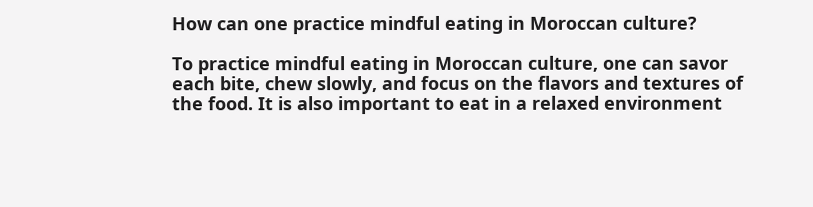How can one practice mindful eating in Moroccan culture?

To practice mindful eating in Moroccan culture, one can savor each bite, chew slowly, and focus on the flavors and textures of the food. It is also important to eat in a relaxed environment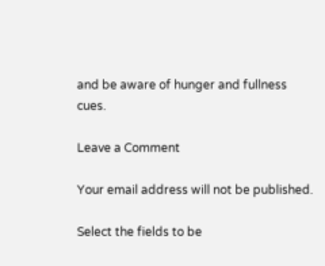and be aware of hunger and fullness cues.

Leave a Comment

Your email address will not be published.

Select the fields to be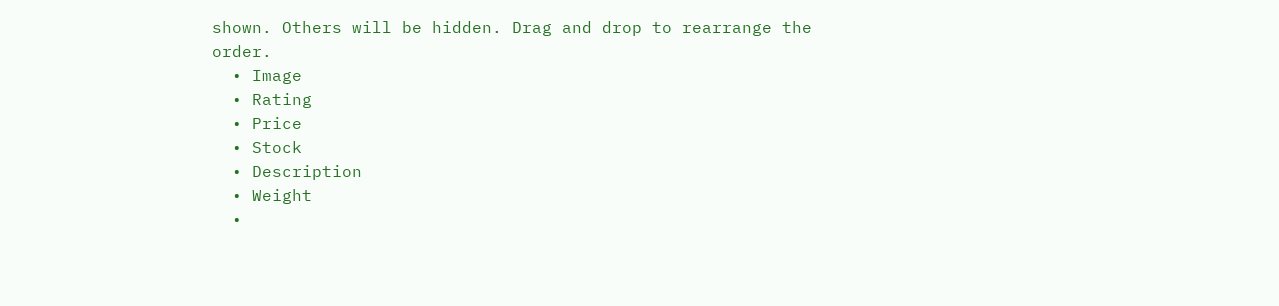shown. Others will be hidden. Drag and drop to rearrange the order.
  • Image
  • Rating
  • Price
  • Stock
  • Description
  • Weight
  •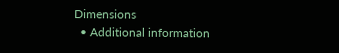Dimensions
  • Additional information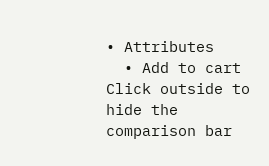• Attributes
  • Add to cart
Click outside to hide the comparison bar